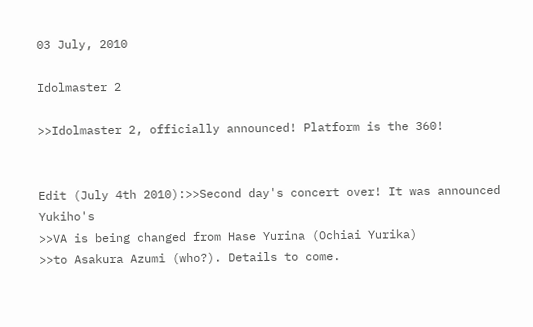03 July, 2010

Idolmaster 2

>>Idolmaster 2, officially announced! Platform is the 360!


Edit (July 4th 2010):>>Second day's concert over! It was announced Yukiho's
>>VA is being changed from Hase Yurina (Ochiai Yurika)
>>to Asakura Azumi (who?). Details to come.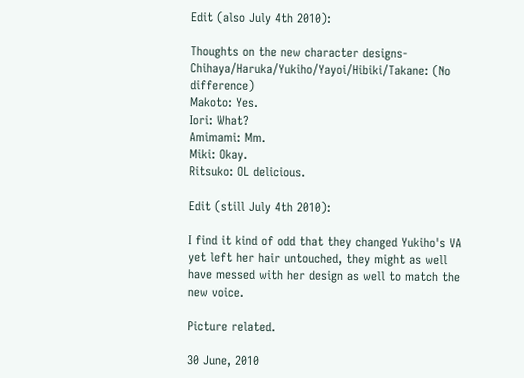Edit (also July 4th 2010):

Thoughts on the new character designs-
Chihaya/Haruka/Yukiho/Yayoi/Hibiki/Takane: (No difference)
Makoto: Yes.
Iori: What?
Amimami: Mm.
Miki: Okay.
Ritsuko: OL delicious.

Edit (still July 4th 2010):

I find it kind of odd that they changed Yukiho's VA yet left her hair untouched, they might as well have messed with her design as well to match the new voice.

Picture related.

30 June, 2010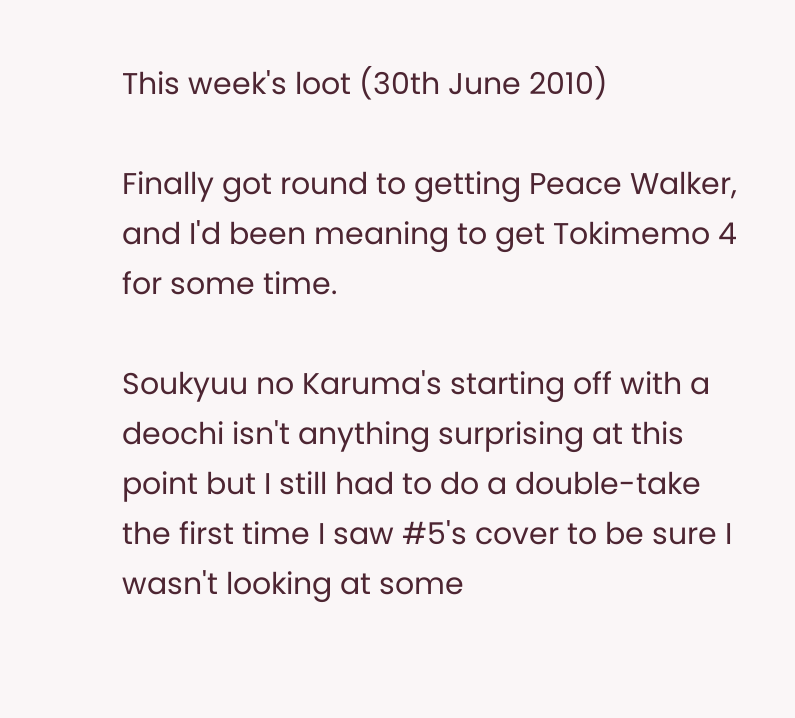This week's loot (30th June 2010)

Finally got round to getting Peace Walker, and I'd been meaning to get Tokimemo 4 for some time.

Soukyuu no Karuma's starting off with a deochi isn't anything surprising at this point but I still had to do a double-take the first time I saw #5's cover to be sure I wasn't looking at some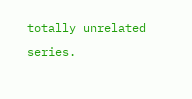totally unrelated series.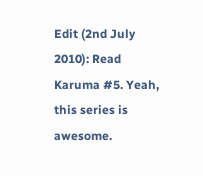Edit (2nd July 2010): Read Karuma #5. Yeah, this series is awesome.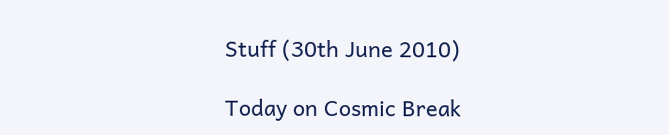Stuff (30th June 2010)

Today on Cosmic Break